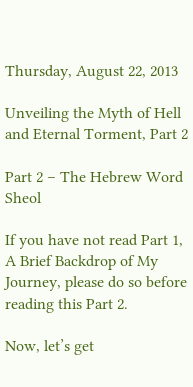Thursday, August 22, 2013

Unveiling the Myth of Hell and Eternal Torment, Part 2

Part 2 – The Hebrew Word Sheol

If you have not read Part 1, A Brief Backdrop of My Journey, please do so before reading this Part 2.

Now, let’s get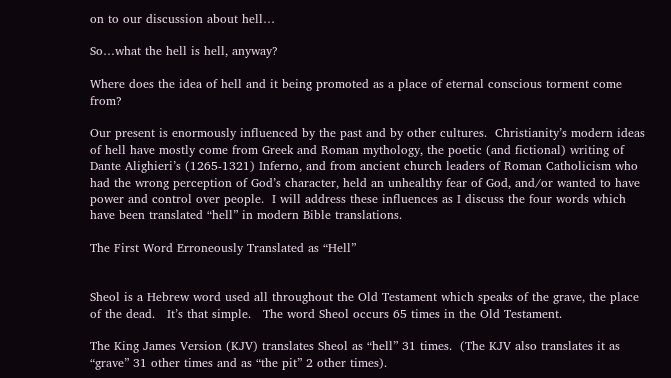on to our discussion about hell…

So…what the hell is hell, anyway?

Where does the idea of hell and it being promoted as a place of eternal conscious torment come from?

Our present is enormously influenced by the past and by other cultures.  Christianity’s modern ideas of hell have mostly come from Greek and Roman mythology, the poetic (and fictional) writing of Dante Alighieri’s (1265-1321) Inferno, and from ancient church leaders of Roman Catholicism who had the wrong perception of God’s character, held an unhealthy fear of God, and/or wanted to have power and control over people.  I will address these influences as I discuss the four words which have been translated “hell” in modern Bible translations.

The First Word Erroneously Translated as “Hell”


Sheol is a Hebrew word used all throughout the Old Testament which speaks of the grave, the place of the dead.   It’s that simple.   The word Sheol occurs 65 times in the Old Testament.

The King James Version (KJV) translates Sheol as “hell” 31 times.  (The KJV also translates it as “grave” 31 other times and as “the pit” 2 other times).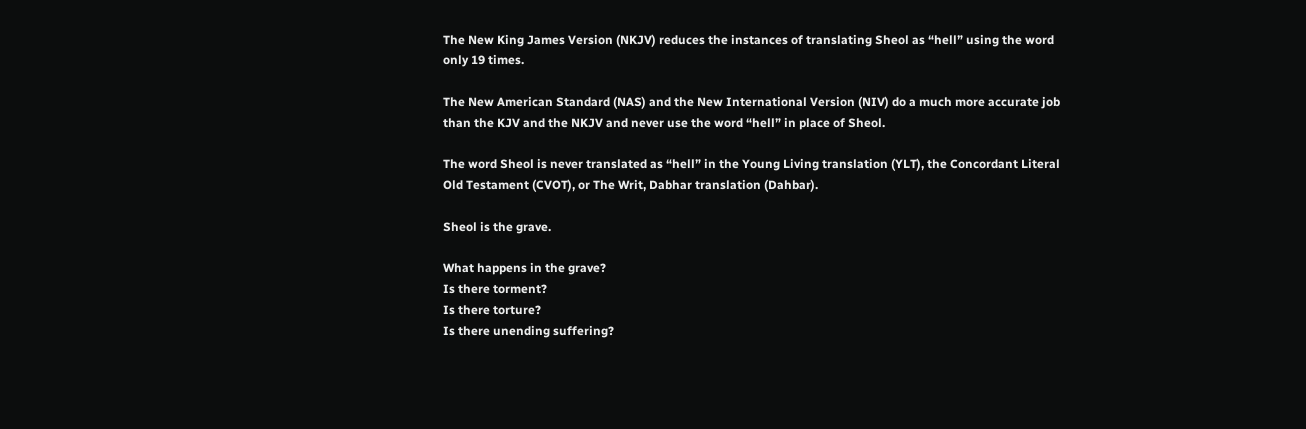The New King James Version (NKJV) reduces the instances of translating Sheol as “hell” using the word only 19 times.

The New American Standard (NAS) and the New International Version (NIV) do a much more accurate job than the KJV and the NKJV and never use the word “hell” in place of Sheol.

The word Sheol is never translated as “hell” in the Young Living translation (YLT), the Concordant Literal Old Testament (CVOT), or The Writ, Dabhar translation (Dahbar).

Sheol is the grave.

What happens in the grave?
Is there torment?
Is there torture?
Is there unending suffering?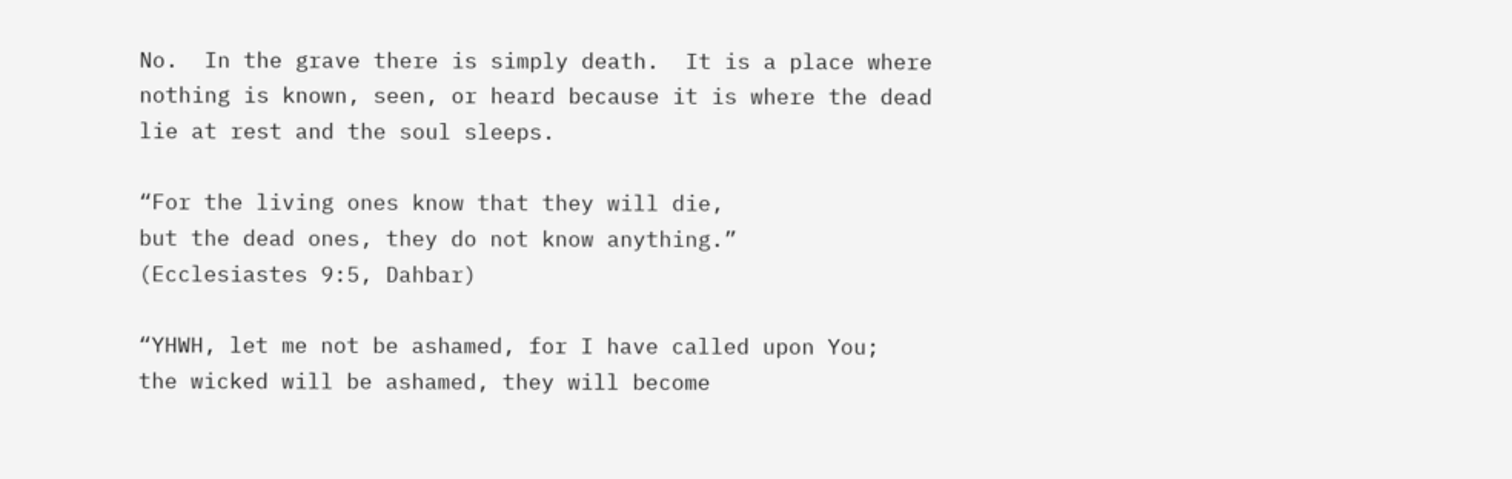No.  In the grave there is simply death.  It is a place where nothing is known, seen, or heard because it is where the dead lie at rest and the soul sleeps.

“For the living ones know that they will die,
but the dead ones, they do not know anything.”
(Ecclesiastes 9:5, Dahbar)

“YHWH, let me not be ashamed, for I have called upon You;
the wicked will be ashamed, they will become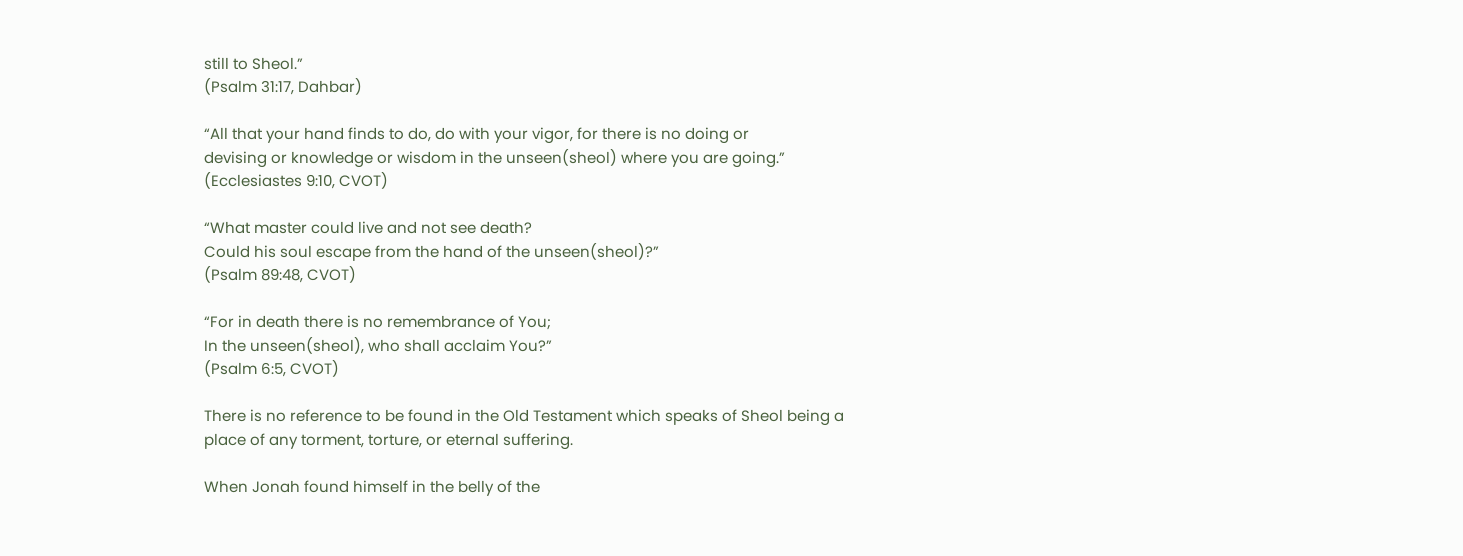still to Sheol.”
(Psalm 31:17, Dahbar)

“All that your hand finds to do, do with your vigor, for there is no doing or
devising or knowledge or wisdom in the unseen(sheol) where you are going.”
(Ecclesiastes 9:10, CVOT)

“What master could live and not see death?
Could his soul escape from the hand of the unseen(sheol)?”
(Psalm 89:48, CVOT)

“For in death there is no remembrance of You;
In the unseen(sheol), who shall acclaim You?”
(Psalm 6:5, CVOT)

There is no reference to be found in the Old Testament which speaks of Sheol being a place of any torment, torture, or eternal suffering.

When Jonah found himself in the belly of the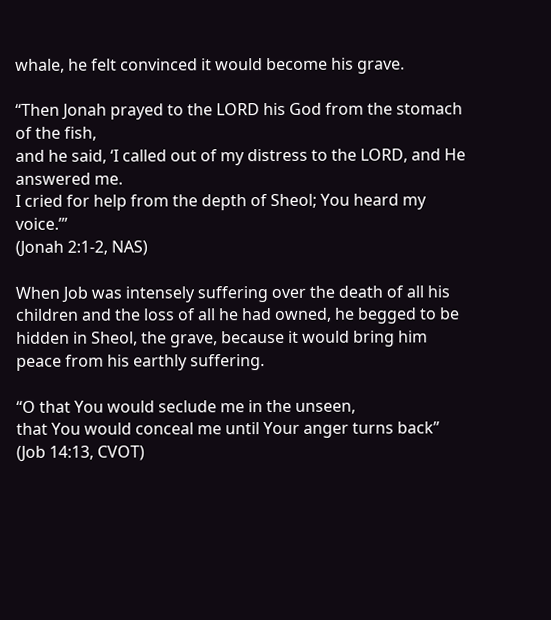whale, he felt convinced it would become his grave.

“Then Jonah prayed to the LORD his God from the stomach of the fish,
and he said, ‘I called out of my distress to the LORD, and He answered me.
I cried for help from the depth of Sheol; You heard my voice.’”
(Jonah 2:1-2, NAS)

When Job was intensely suffering over the death of all his children and the loss of all he had owned, he begged to be hidden in Sheol, the grave, because it would bring him peace from his earthly suffering.

“O that You would seclude me in the unseen,
that You would conceal me until Your anger turns back”
(Job 14:13, CVOT)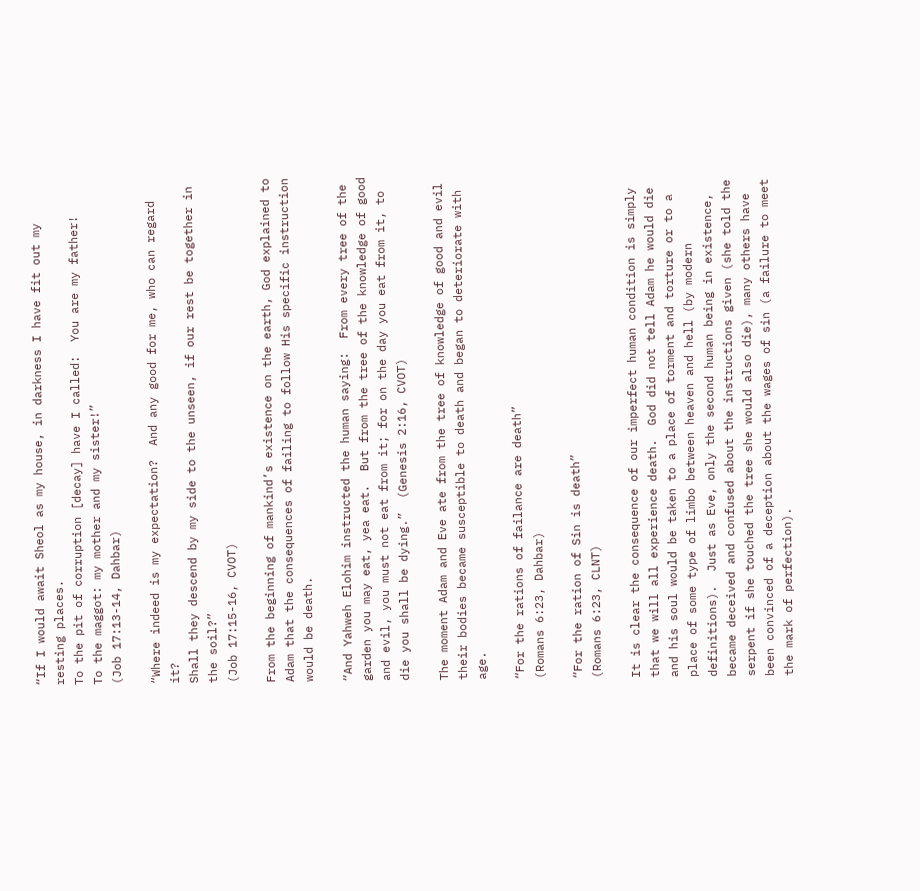“If I would await Sheol as my house, in darkness I have fit out my resting places.
To the pit of corruption [decay] have I called:  You are my father!
To the maggot: my mother and my sister!”
(Job 17:13-14, Dahbar)

“Where indeed is my expectation?  And any good for me, who can regard it?
Shall they descend by my side to the unseen, if our rest be together in the soil?”
(Job 17:15-16, CVOT)

From the beginning of mankind’s existence on the earth, God explained to Adam that the consequences of failing to follow His specific instruction would be death.

“And Yahweh Elohim instructed the human saying:  From every tree of the garden you may eat, yea eat.  But from the tree of the knowledge of good and evil, you must not eat from it; for on the day you eat from it, to die you shall be dying.”  (Genesis 2:16, CVOT)

The moment Adam and Eve ate from the tree of knowledge of good and evil their bodies became susceptible to death and began to deteriorate with age.

“For the rations of failance are death”
(Romans 6:23, Dahbar)

“For the ration of Sin is death”
(Romans 6:23, CLNT)

It is clear the consequence of our imperfect human condition is simply that we will all experience death.  God did not tell Adam he would die and his soul would be taken to a place of torment and torture or to a place of some type of limbo between heaven and hell (by modern definitions).  Just as Eve, only the second human being in existence, became deceived and confused about the instructions given (she told the serpent if she touched the tree she would also die), many others have been convinced of a deception about the wages of sin (a failure to meet the mark of perfection).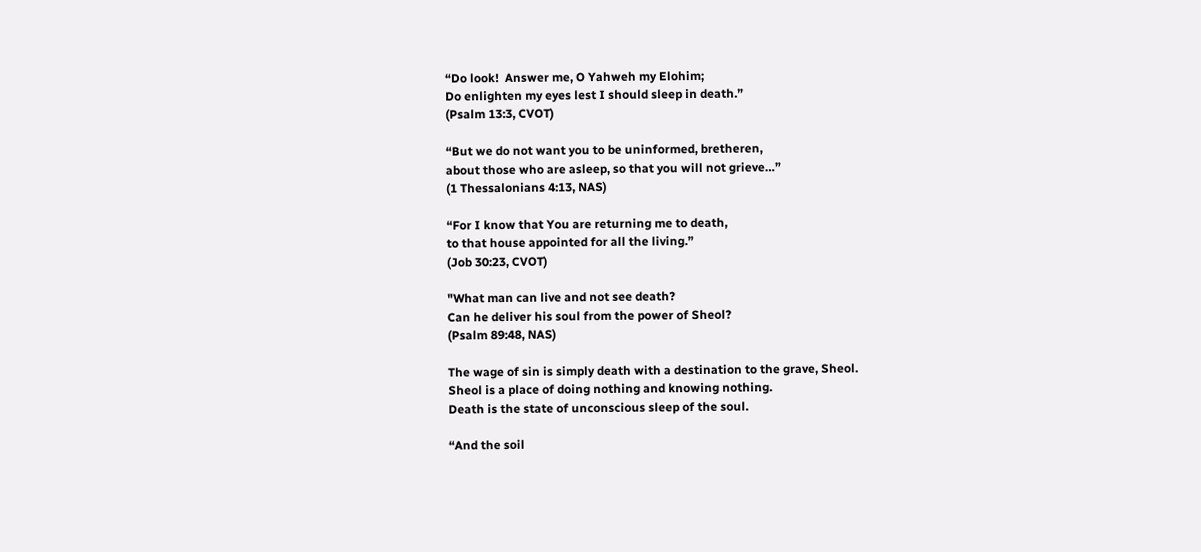“Do look!  Answer me, O Yahweh my Elohim;
Do enlighten my eyes lest I should sleep in death.”
(Psalm 13:3, CVOT)

“But we do not want you to be uninformed, bretheren,
about those who are asleep, so that you will not grieve…”
(1 Thessalonians 4:13, NAS)

“For I know that You are returning me to death,
to that house appointed for all the living.”
(Job 30:23, CVOT)

"What man can live and not see death?
Can he deliver his soul from the power of Sheol?
(Psalm 89:48, NAS)

The wage of sin is simply death with a destination to the grave, Sheol.
Sheol is a place of doing nothing and knowing nothing.
Death is the state of unconscious sleep of the soul.

“And the soil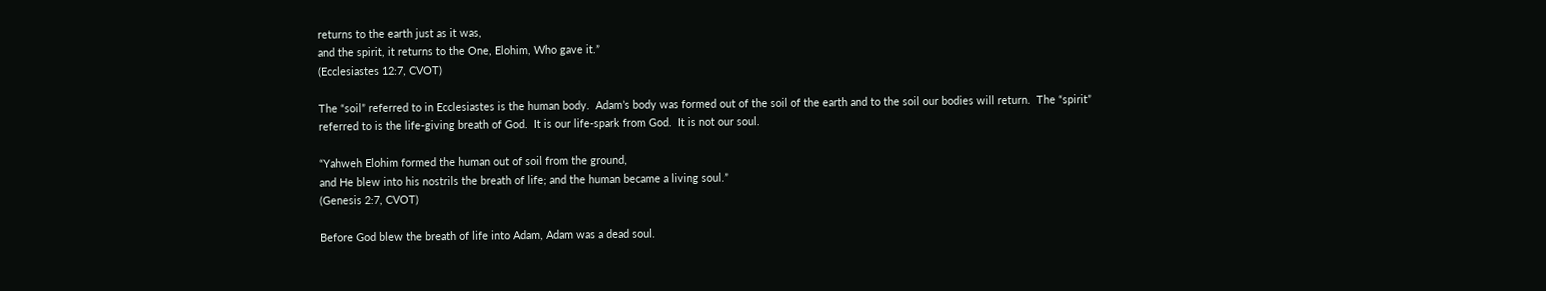returns to the earth just as it was,
and the spirit, it returns to the One, Elohim, Who gave it.”
(Ecclesiastes 12:7, CVOT)

The “soil” referred to in Ecclesiastes is the human body.  Adam’s body was formed out of the soil of the earth and to the soil our bodies will return.  The “spirit” referred to is the life-giving breath of God.  It is our life-spark from God.  It is not our soul.

“Yahweh Elohim formed the human out of soil from the ground,
and He blew into his nostrils the breath of life; and the human became a living soul.”
(Genesis 2:7, CVOT)

Before God blew the breath of life into Adam, Adam was a dead soul.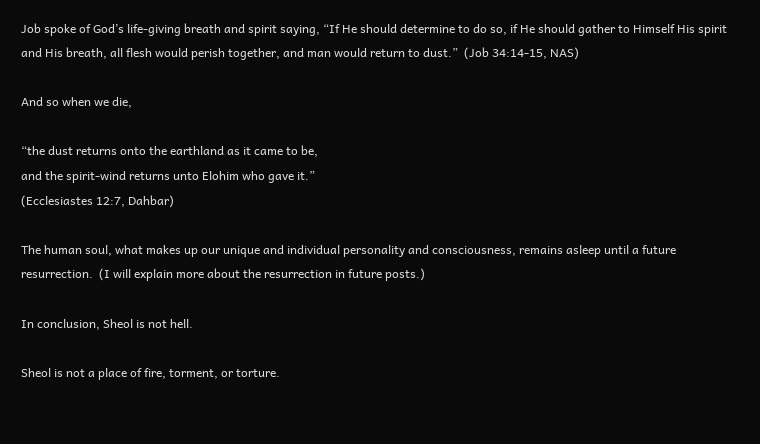Job spoke of God’s life-giving breath and spirit saying, “If He should determine to do so, if He should gather to Himself His spirit and His breath, all flesh would perish together, and man would return to dust.”  (Job 34:14-15, NAS)

And so when we die,

“the dust returns onto the earthland as it came to be,
and the spirit-wind returns unto Elohim who gave it.”
(Ecclesiastes 12:7, Dahbar)

The human soul, what makes up our unique and individual personality and consciousness, remains asleep until a future resurrection.  (I will explain more about the resurrection in future posts.)

In conclusion, Sheol is not hell.

Sheol is not a place of fire, torment, or torture.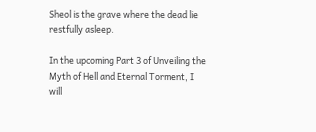Sheol is the grave where the dead lie restfully asleep.

In the upcoming Part 3 of Unveiling the Myth of Hell and Eternal Torment, I will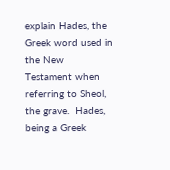explain Hades, the Greek word used in the New Testament when referring to Sheol, the grave.  Hades, being a Greek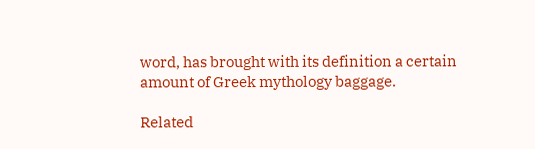word, has brought with its definition a certain amount of Greek mythology baggage.

Related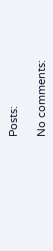Posts:

No comments: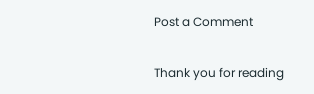Post a Comment

Thank you for reading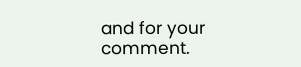and for your comment.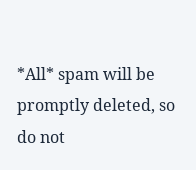*All* spam will be promptly deleted, so do not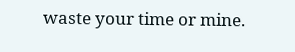waste your time or mine.